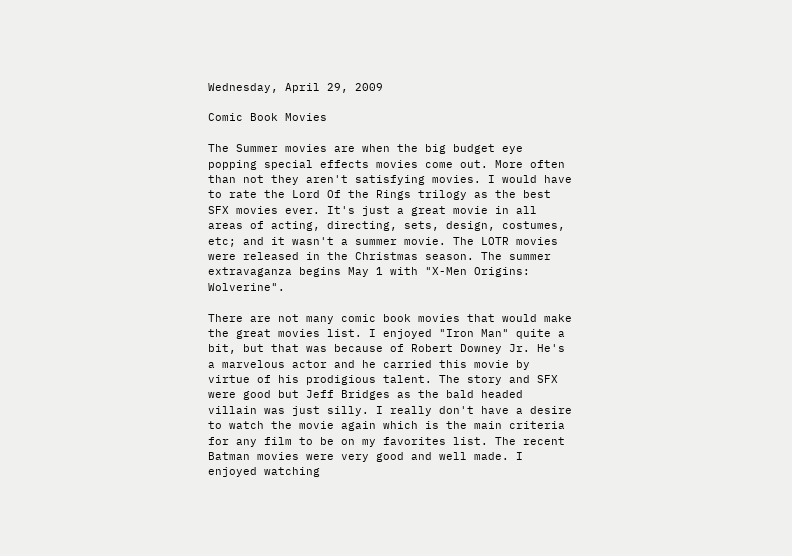Wednesday, April 29, 2009

Comic Book Movies

The Summer movies are when the big budget eye popping special effects movies come out. More often than not they aren't satisfying movies. I would have to rate the Lord Of the Rings trilogy as the best SFX movies ever. It's just a great movie in all areas of acting, directing, sets, design, costumes, etc; and it wasn't a summer movie. The LOTR movies were released in the Christmas season. The summer extravaganza begins May 1 with "X-Men Origins: Wolverine".

There are not many comic book movies that would make the great movies list. I enjoyed "Iron Man" quite a bit, but that was because of Robert Downey Jr. He's a marvelous actor and he carried this movie by virtue of his prodigious talent. The story and SFX were good but Jeff Bridges as the bald headed villain was just silly. I really don't have a desire to watch the movie again which is the main criteria for any film to be on my favorites list. The recent Batman movies were very good and well made. I enjoyed watching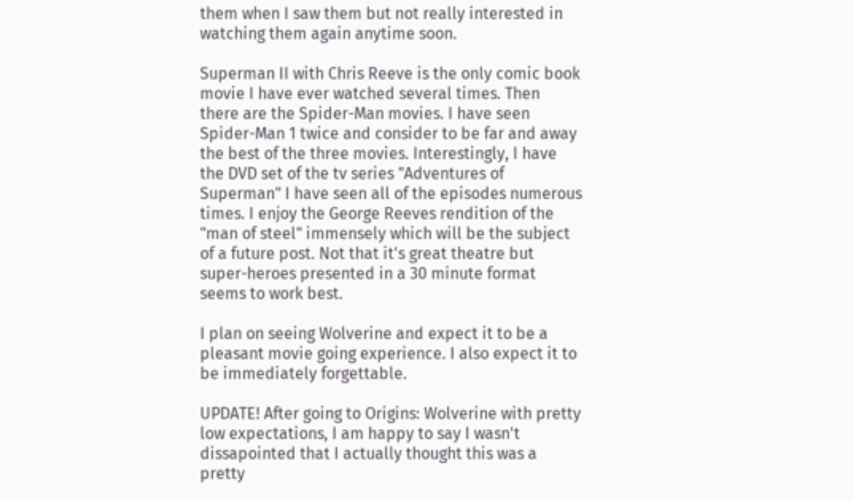them when I saw them but not really interested in watching them again anytime soon.

Superman II with Chris Reeve is the only comic book movie I have ever watched several times. Then there are the Spider-Man movies. I have seen Spider-Man 1 twice and consider to be far and away the best of the three movies. Interestingly, I have the DVD set of the tv series "Adventures of Superman" I have seen all of the episodes numerous times. I enjoy the George Reeves rendition of the "man of steel" immensely which will be the subject of a future post. Not that it's great theatre but super-heroes presented in a 30 minute format seems to work best.

I plan on seeing Wolverine and expect it to be a pleasant movie going experience. I also expect it to be immediately forgettable.

UPDATE! After going to Origins: Wolverine with pretty low expectations, I am happy to say I wasn't dissapointed that I actually thought this was a pretty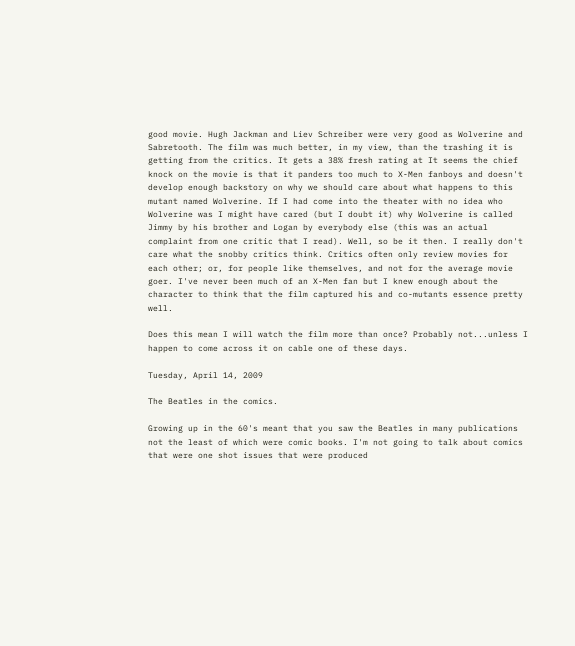good movie. Hugh Jackman and Liev Schreiber were very good as Wolverine and Sabretooth. The film was much better, in my view, than the trashing it is getting from the critics. It gets a 38% fresh rating at It seems the chief knock on the movie is that it panders too much to X-Men fanboys and doesn't develop enough backstory on why we should care about what happens to this mutant named Wolverine. If I had come into the theater with no idea who Wolverine was I might have cared (but I doubt it) why Wolverine is called Jimmy by his brother and Logan by everybody else (this was an actual complaint from one critic that I read). Well, so be it then. I really don't care what the snobby critics think. Critics often only review movies for each other; or, for people like themselves, and not for the average movie goer. I've never been much of an X-Men fan but I knew enough about the character to think that the film captured his and co-mutants essence pretty well.

Does this mean I will watch the film more than once? Probably not...unless I happen to come across it on cable one of these days.

Tuesday, April 14, 2009

The Beatles in the comics.

Growing up in the 60's meant that you saw the Beatles in many publications not the least of which were comic books. I'm not going to talk about comics that were one shot issues that were produced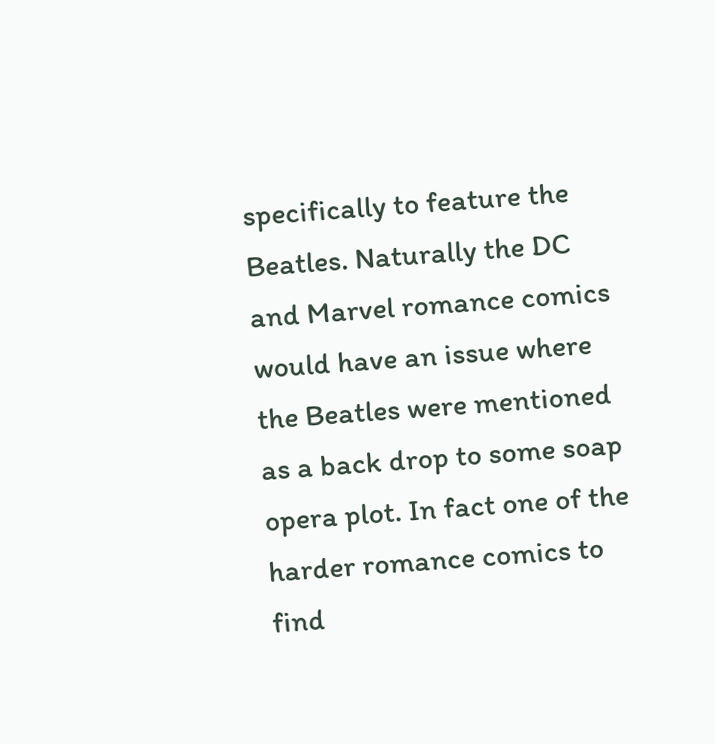specifically to feature the Beatles. Naturally the DC and Marvel romance comics would have an issue where the Beatles were mentioned as a back drop to some soap opera plot. In fact one of the harder romance comics to find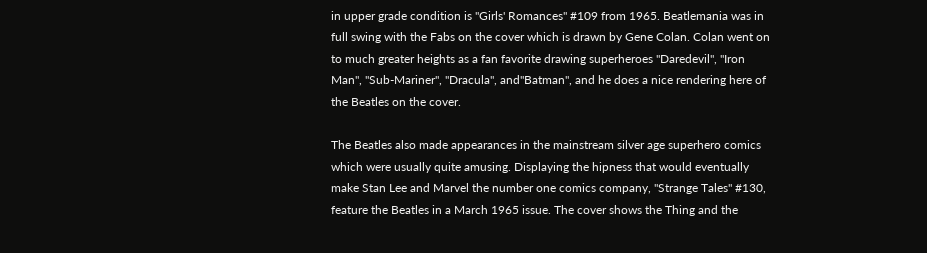in upper grade condition is "Girls' Romances" #109 from 1965. Beatlemania was in full swing with the Fabs on the cover which is drawn by Gene Colan. Colan went on to much greater heights as a fan favorite drawing superheroes "Daredevil", "Iron Man", "Sub-Mariner", "Dracula", and"Batman", and he does a nice rendering here of the Beatles on the cover.

The Beatles also made appearances in the mainstream silver age superhero comics which were usually quite amusing. Displaying the hipness that would eventually make Stan Lee and Marvel the number one comics company, "Strange Tales" #130, feature the Beatles in a March 1965 issue. The cover shows the Thing and the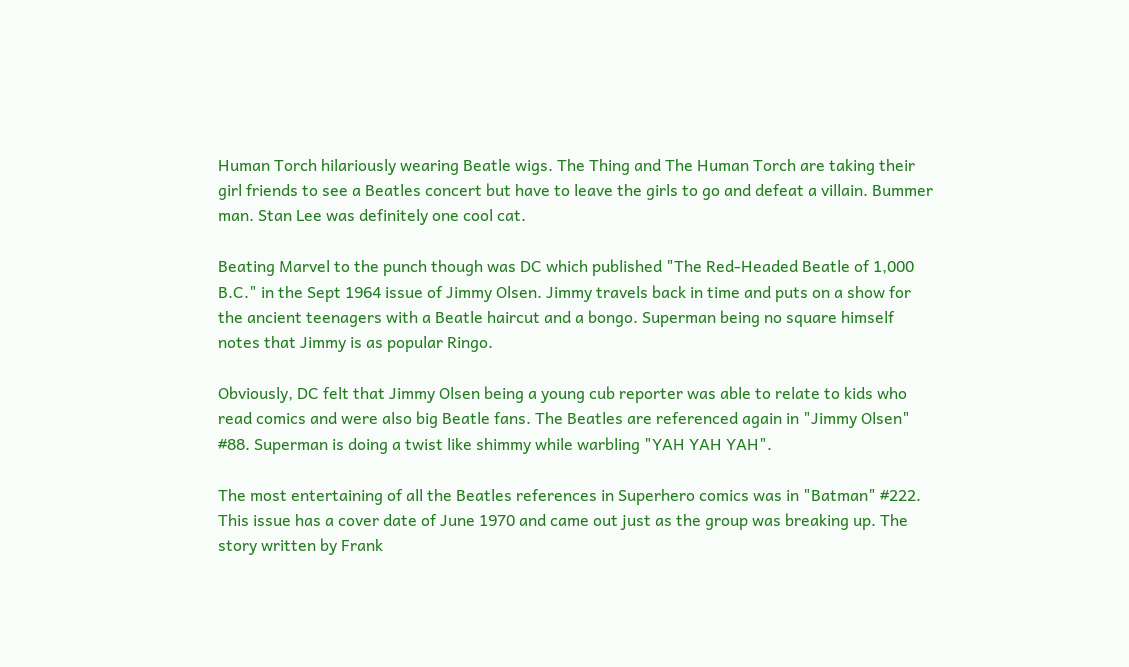Human Torch hilariously wearing Beatle wigs. The Thing and The Human Torch are taking their girl friends to see a Beatles concert but have to leave the girls to go and defeat a villain. Bummer man. Stan Lee was definitely one cool cat.

Beating Marvel to the punch though was DC which published "The Red-Headed Beatle of 1,000 B.C." in the Sept 1964 issue of Jimmy Olsen. Jimmy travels back in time and puts on a show for the ancient teenagers with a Beatle haircut and a bongo. Superman being no square himself notes that Jimmy is as popular Ringo.

Obviously, DC felt that Jimmy Olsen being a young cub reporter was able to relate to kids who read comics and were also big Beatle fans. The Beatles are referenced again in "Jimmy Olsen" #88. Superman is doing a twist like shimmy while warbling "YAH YAH YAH".

The most entertaining of all the Beatles references in Superhero comics was in "Batman" #222. This issue has a cover date of June 1970 and came out just as the group was breaking up. The story written by Frank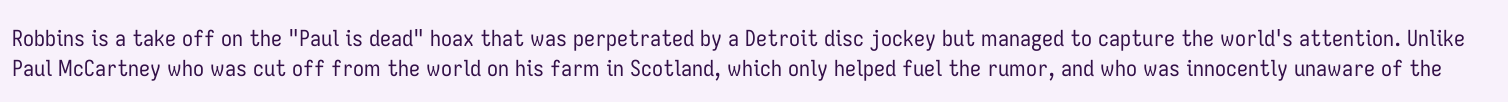Robbins is a take off on the "Paul is dead" hoax that was perpetrated by a Detroit disc jockey but managed to capture the world's attention. Unlike Paul McCartney who was cut off from the world on his farm in Scotland, which only helped fuel the rumor, and who was innocently unaware of the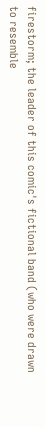firestorm; the leader of this comic's fictional band (who were drawn to resemble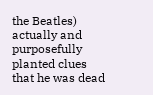the Beatles) actually and purposefully planted clues that he was dead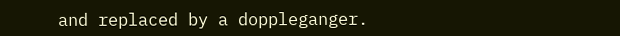and replaced by a doppleganger.